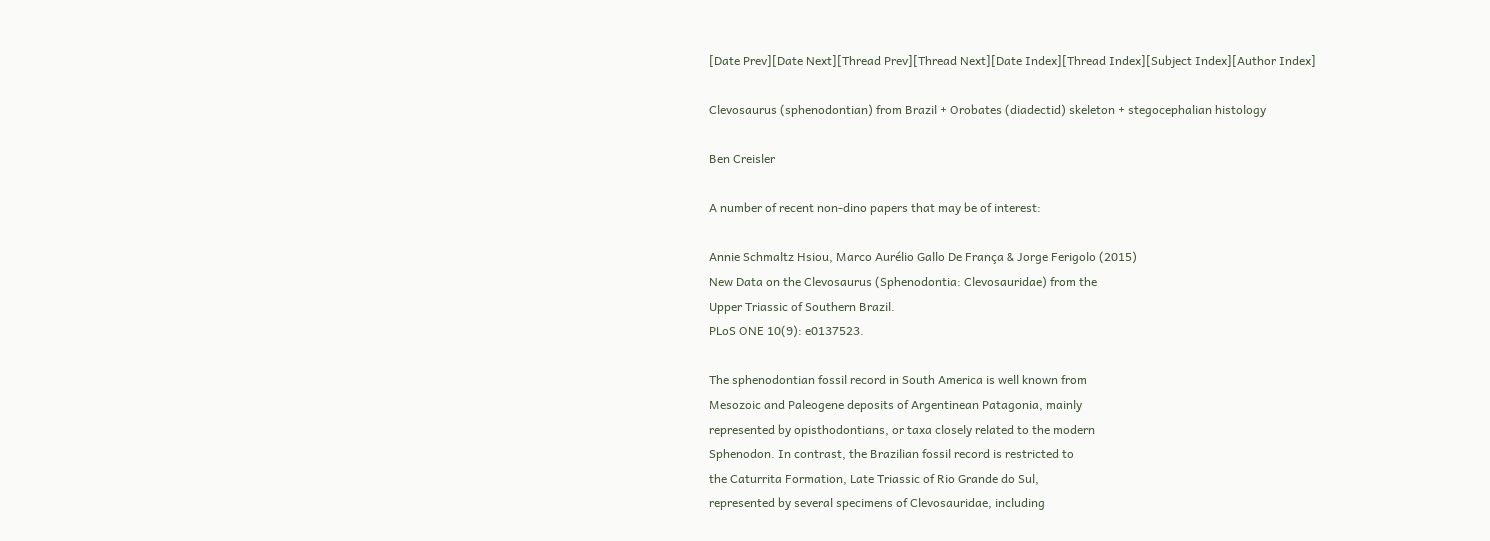[Date Prev][Date Next][Thread Prev][Thread Next][Date Index][Thread Index][Subject Index][Author Index]

Clevosaurus (sphenodontian) from Brazil + Orobates (diadectid) skeleton + stegocephalian histology

Ben Creisler

A number of recent non-dino papers that may be of interest:

Annie Schmaltz Hsiou, Marco Aurélio Gallo De França & Jorge Ferigolo (2015)
New Data on the Clevosaurus (Sphenodontia: Clevosauridae) from the
Upper Triassic of Southern Brazil.
PLoS ONE 10(9): e0137523.

The sphenodontian fossil record in South America is well known from
Mesozoic and Paleogene deposits of Argentinean Patagonia, mainly
represented by opisthodontians, or taxa closely related to the modern
Sphenodon. In contrast, the Brazilian fossil record is restricted to
the Caturrita Formation, Late Triassic of Rio Grande do Sul,
represented by several specimens of Clevosauridae, including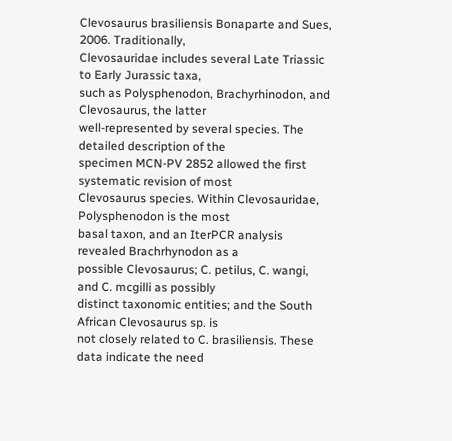Clevosaurus brasiliensis Bonaparte and Sues, 2006. Traditionally,
Clevosauridae includes several Late Triassic to Early Jurassic taxa,
such as Polysphenodon, Brachyrhinodon, and Clevosaurus, the latter
well-represented by several species. The detailed description of the
specimen MCN-PV 2852 allowed the first systematic revision of most
Clevosaurus species. Within Clevosauridae, Polysphenodon is the most
basal taxon, and an IterPCR analysis revealed Brachrhynodon as a
possible Clevosaurus; C. petilus, C. wangi, and C. mcgilli as possibly
distinct taxonomic entities; and the South African Clevosaurus sp. is
not closely related to C. brasiliensis. These data indicate the need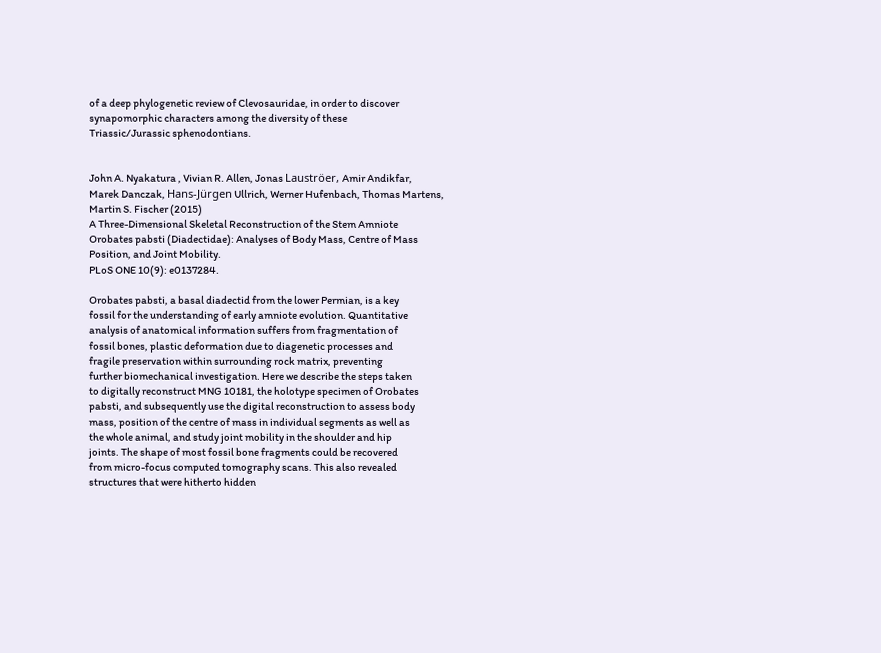of a deep phylogenetic review of Clevosauridae, in order to discover
synapomorphic characters among the diversity of these
Triassic/Jurassic sphenodontians.


John A. Nyakatura , Vivian R. Allen, Jonas Lauströer, Amir Andikfar,
Marek Danczak, Hans-Jürgen Ullrich, Werner Hufenbach, Thomas Martens,
Martin S. Fischer (2015)
A Three-Dimensional Skeletal Reconstruction of the Stem Amniote
Orobates pabsti (Diadectidae): Analyses of Body Mass, Centre of Mass
Position, and Joint Mobility.
PLoS ONE 10(9): e0137284.

Orobates pabsti, a basal diadectid from the lower Permian, is a key
fossil for the understanding of early amniote evolution. Quantitative
analysis of anatomical information suffers from fragmentation of
fossil bones, plastic deformation due to diagenetic processes and
fragile preservation within surrounding rock matrix, preventing
further biomechanical investigation. Here we describe the steps taken
to digitally reconstruct MNG 10181, the holotype specimen of Orobates
pabsti, and subsequently use the digital reconstruction to assess body
mass, position of the centre of mass in individual segments as well as
the whole animal, and study joint mobility in the shoulder and hip
joints. The shape of most fossil bone fragments could be recovered
from micro-focus computed tomography scans. This also revealed
structures that were hitherto hidden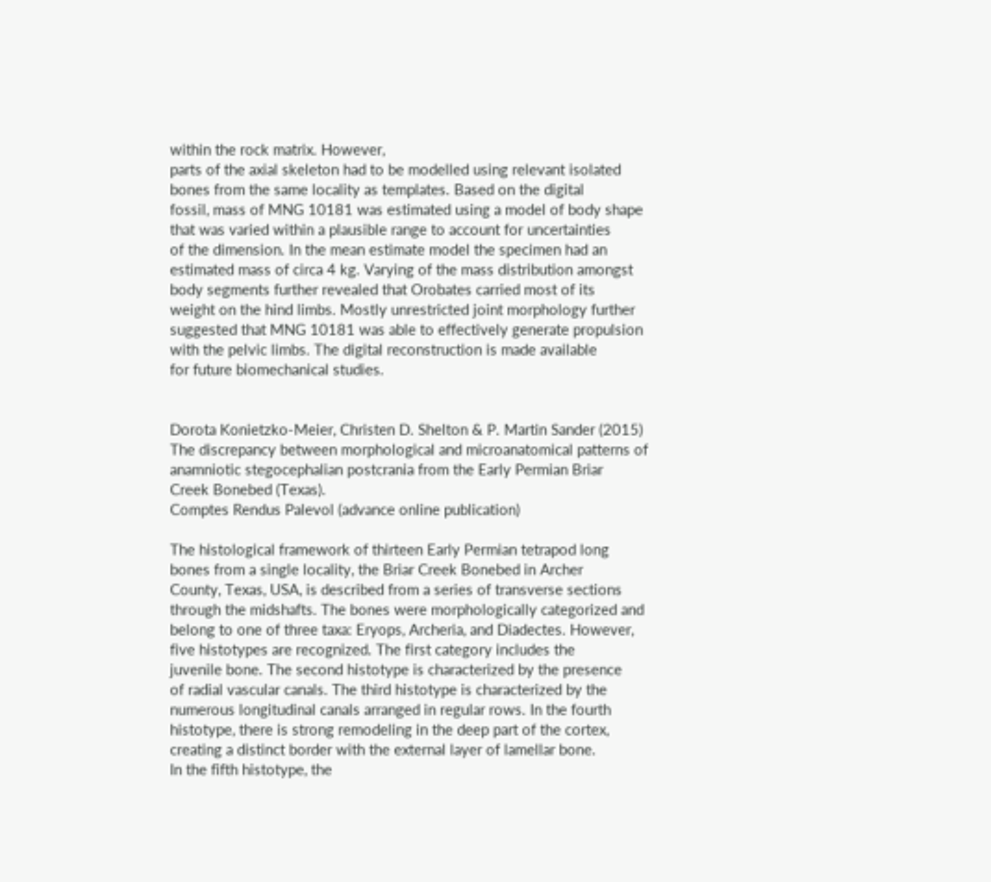within the rock matrix. However,
parts of the axial skeleton had to be modelled using relevant isolated
bones from the same locality as templates. Based on the digital
fossil, mass of MNG 10181 was estimated using a model of body shape
that was varied within a plausible range to account for uncertainties
of the dimension. In the mean estimate model the specimen had an
estimated mass of circa 4 kg. Varying of the mass distribution amongst
body segments further revealed that Orobates carried most of its
weight on the hind limbs. Mostly unrestricted joint morphology further
suggested that MNG 10181 was able to effectively generate propulsion
with the pelvic limbs. The digital reconstruction is made available
for future biomechanical studies.


Dorota Konietzko-Meier, Christen D. Shelton & P. Martin Sander (2015)
The discrepancy between morphological and microanatomical patterns of
anamniotic stegocephalian postcrania from the Early Permian Briar
Creek Bonebed (Texas).
Comptes Rendus Palevol (advance online publication)

The histological framework of thirteen Early Permian tetrapod long
bones from a single locality, the Briar Creek Bonebed in Archer
County, Texas, USA, is described from a series of transverse sections
through the midshafts. The bones were morphologically categorized and
belong to one of three taxa: Eryops, Archeria, and Diadectes. However,
five histotypes are recognized. The first category includes the
juvenile bone. The second histotype is characterized by the presence
of radial vascular canals. The third histotype is characterized by the
numerous longitudinal canals arranged in regular rows. In the fourth
histotype, there is strong remodeling in the deep part of the cortex,
creating a distinct border with the external layer of lamellar bone.
In the fifth histotype, the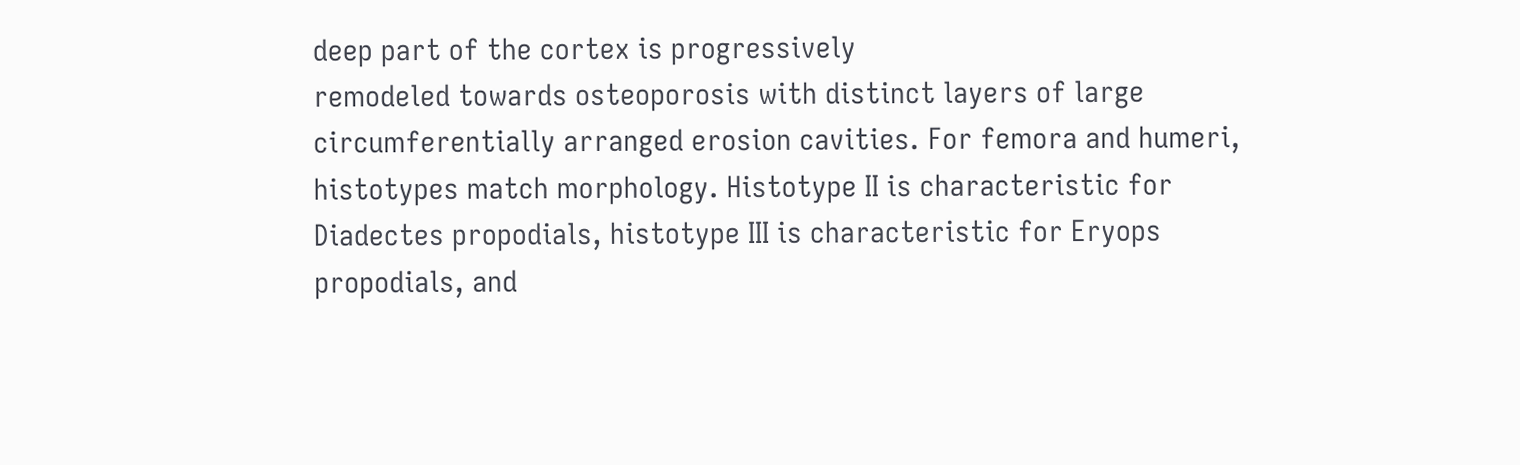deep part of the cortex is progressively
remodeled towards osteoporosis with distinct layers of large
circumferentially arranged erosion cavities. For femora and humeri,
histotypes match morphology. Histotype II is characteristic for
Diadectes propodials, histotype III is characteristic for Eryops
propodials, and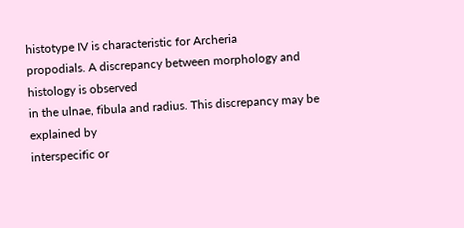histotype IV is characteristic for Archeria
propodials. A discrepancy between morphology and histology is observed
in the ulnae, fibula and radius. This discrepancy may be explained by
interspecific or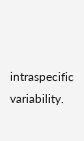intraspecific variability.